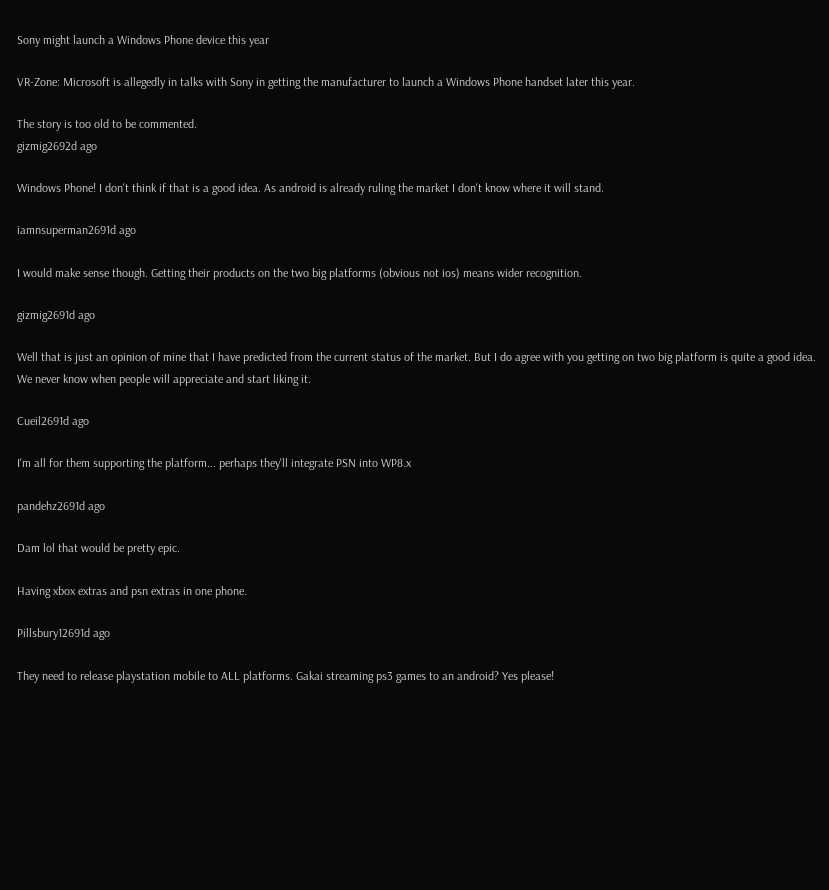Sony might launch a Windows Phone device this year

VR-Zone: Microsoft is allegedly in talks with Sony in getting the manufacturer to launch a Windows Phone handset later this year.

The story is too old to be commented.
gizmig2692d ago

Windows Phone! I don't think if that is a good idea. As android is already ruling the market I don't know where it will stand.

iamnsuperman2691d ago

I would make sense though. Getting their products on the two big platforms (obvious not ios) means wider recognition.

gizmig2691d ago

Well that is just an opinion of mine that I have predicted from the current status of the market. But I do agree with you getting on two big platform is quite a good idea. We never know when people will appreciate and start liking it.

Cueil2691d ago

I'm all for them supporting the platform... perhaps they'll integrate PSN into WP8.x

pandehz2691d ago

Dam lol that would be pretty epic.

Having xbox extras and psn extras in one phone.

Pillsbury12691d ago

They need to release playstation mobile to ALL platforms. Gakai streaming ps3 games to an android? Yes please!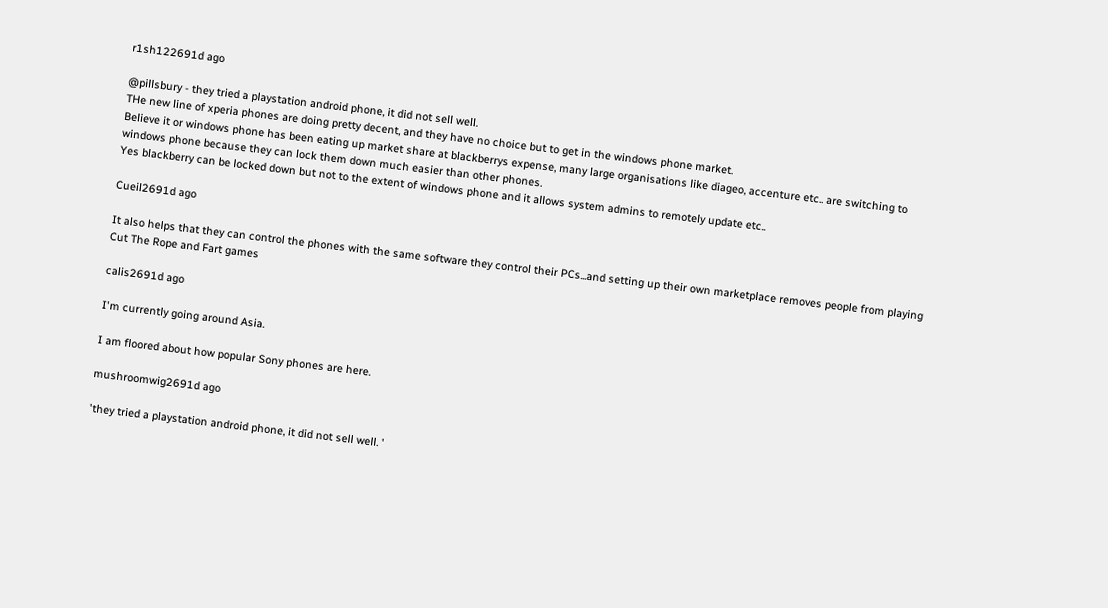r1sh122691d ago

@pillsbury - they tried a playstation android phone, it did not sell well.
THe new line of xperia phones are doing pretty decent, and they have no choice but to get in the windows phone market.
Believe it or windows phone has been eating up market share at blackberrys expense, many large organisations like diageo, accenture etc.. are switching to windows phone because they can lock them down much easier than other phones.
Yes blackberry can be locked down but not to the extent of windows phone and it allows system admins to remotely update etc..

Cueil2691d ago

It also helps that they can control the phones with the same software they control their PCs...and setting up their own marketplace removes people from playing Cut The Rope and Fart games

calis2691d ago

I'm currently going around Asia.

I am floored about how popular Sony phones are here.

mushroomwig2691d ago

'they tried a playstation android phone, it did not sell well. '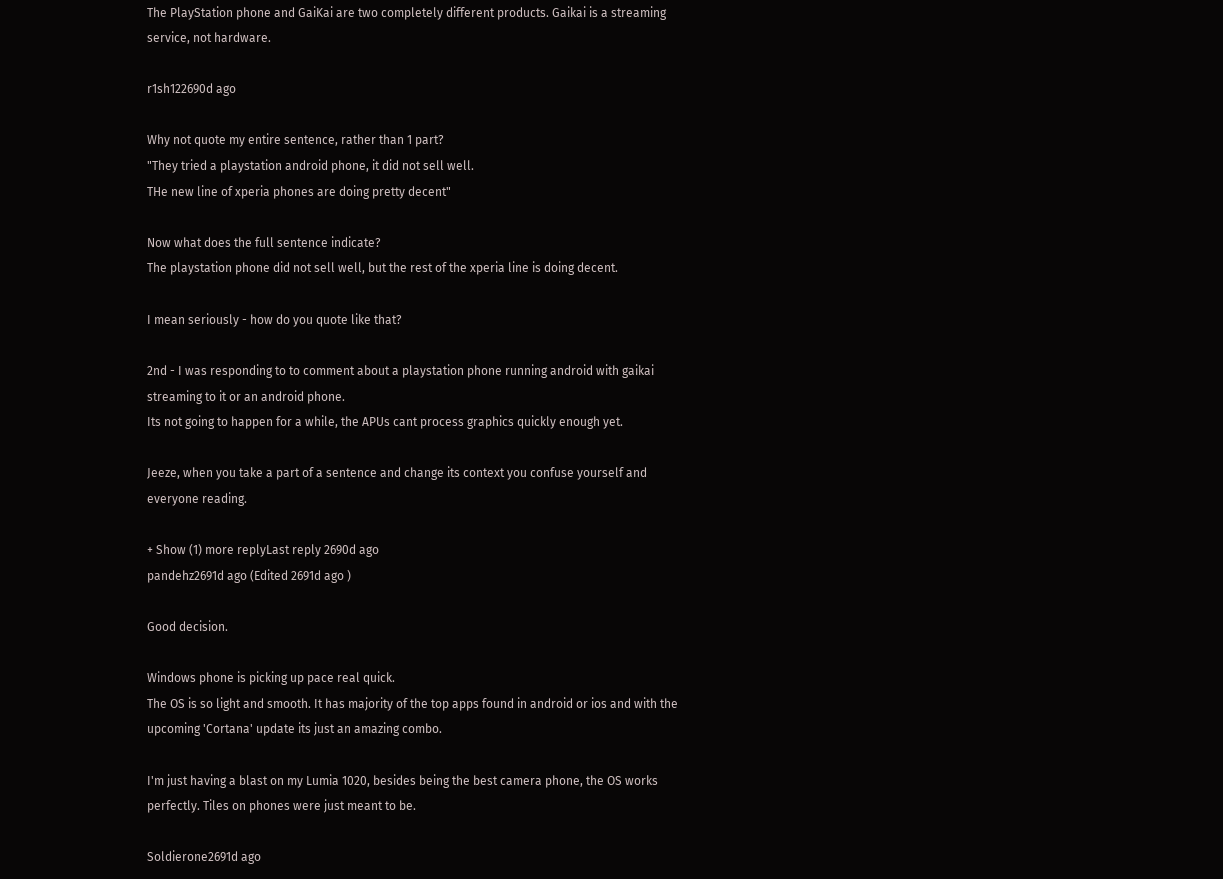The PlayStation phone and GaiKai are two completely different products. Gaikai is a streaming service, not hardware.

r1sh122690d ago

Why not quote my entire sentence, rather than 1 part?
"They tried a playstation android phone, it did not sell well.
THe new line of xperia phones are doing pretty decent"

Now what does the full sentence indicate?
The playstation phone did not sell well, but the rest of the xperia line is doing decent.

I mean seriously - how do you quote like that?

2nd - I was responding to to comment about a playstation phone running android with gaikai streaming to it or an android phone.
Its not going to happen for a while, the APUs cant process graphics quickly enough yet.

Jeeze, when you take a part of a sentence and change its context you confuse yourself and everyone reading.

+ Show (1) more replyLast reply 2690d ago
pandehz2691d ago (Edited 2691d ago )

Good decision.

Windows phone is picking up pace real quick.
The OS is so light and smooth. It has majority of the top apps found in android or ios and with the upcoming 'Cortana' update its just an amazing combo.

I'm just having a blast on my Lumia 1020, besides being the best camera phone, the OS works perfectly. Tiles on phones were just meant to be.

Soldierone2691d ago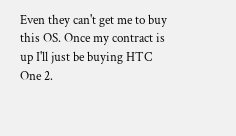Even they can't get me to buy this OS. Once my contract is up I'll just be buying HTC One 2.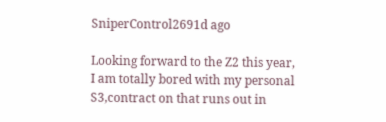SniperControl2691d ago

Looking forward to the Z2 this year, I am totally bored with my personal S3,contract on that runs out in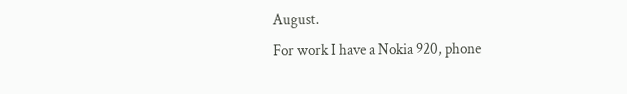August.
For work I have a Nokia 920, phone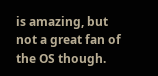is amazing, but not a great fan of the OS though.